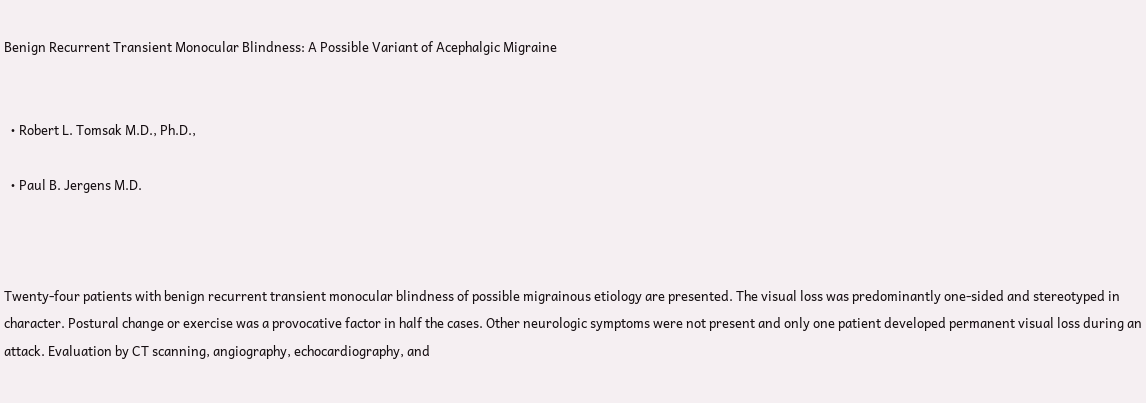Benign Recurrent Transient Monocular Blindness: A Possible Variant of Acephalgic Migraine


  • Robert L. Tomsak M.D., Ph.D.,

  • Paul B. Jergens M.D.



Twenty-four patients with benign recurrent transient monocular blindness of possible migrainous etiology are presented. The visual loss was predominantly one-sided and stereotyped in character. Postural change or exercise was a provocative factor in half the cases. Other neurologic symptoms were not present and only one patient developed permanent visual loss during an attack. Evaluation by CT scanning, angiography, echocardiography, and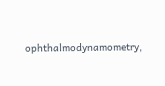ophthalmodynamometry,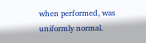when performed, was uniformly normal.